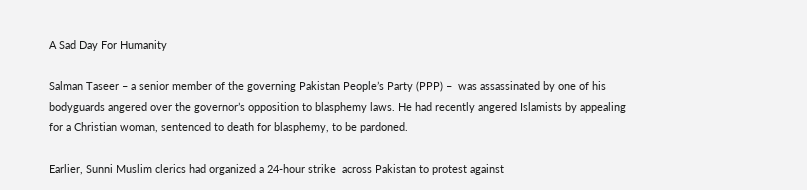A Sad Day For Humanity

Salman Taseer – a senior member of the governing Pakistan People’s Party (PPP) –  was assassinated by one of his bodyguards angered over the governor’s opposition to blasphemy laws. He had recently angered Islamists by appealing for a Christian woman, sentenced to death for blasphemy, to be pardoned.

Earlier, Sunni Muslim clerics had organized a 24-hour strike  across Pakistan to protest against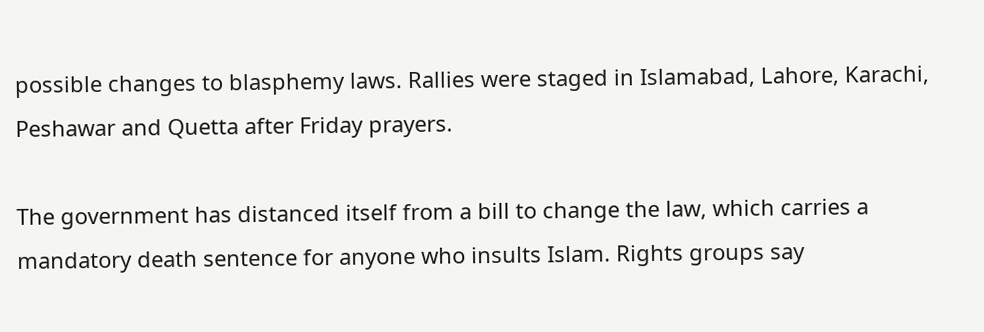possible changes to blasphemy laws. Rallies were staged in Islamabad, Lahore, Karachi, Peshawar and Quetta after Friday prayers.

The government has distanced itself from a bill to change the law, which carries a mandatory death sentence for anyone who insults Islam. Rights groups say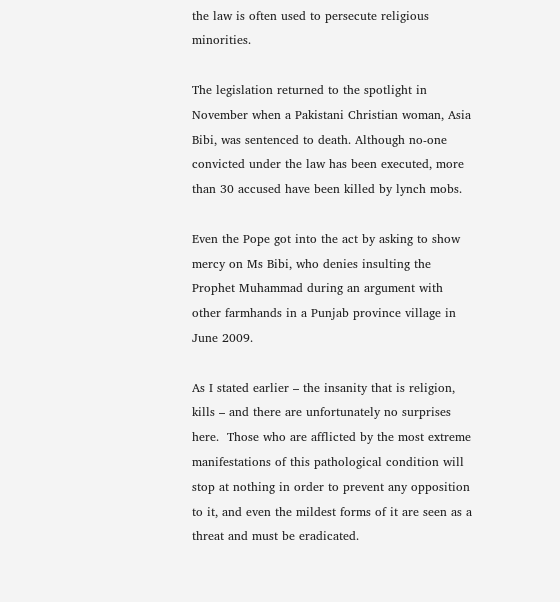the law is often used to persecute religious minorities.

The legislation returned to the spotlight in November when a Pakistani Christian woman, Asia Bibi, was sentenced to death. Although no-one convicted under the law has been executed, more than 30 accused have been killed by lynch mobs.

Even the Pope got into the act by asking to show mercy on Ms Bibi, who denies insulting the Prophet Muhammad during an argument with other farmhands in a Punjab province village in June 2009.

As I stated earlier – the insanity that is religion,  kills – and there are unfortunately no surprises here.  Those who are afflicted by the most extreme manifestations of this pathological condition will stop at nothing in order to prevent any opposition to it, and even the mildest forms of it are seen as a threat and must be eradicated.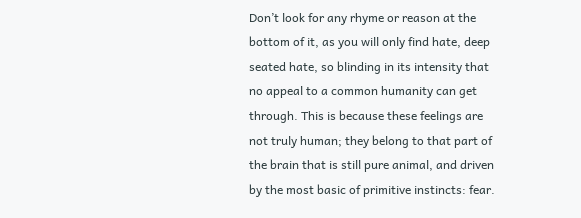Don’t look for any rhyme or reason at the bottom of it, as you will only find hate, deep seated hate, so blinding in its intensity that no appeal to a common humanity can get through. This is because these feelings are not truly human; they belong to that part of the brain that is still pure animal, and driven by the most basic of primitive instincts: fear.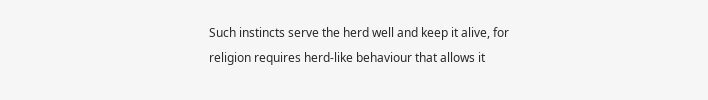Such instincts serve the herd well and keep it alive, for religion requires herd-like behaviour that allows it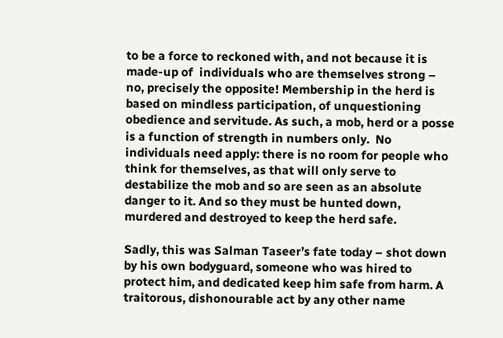to be a force to reckoned with, and not because it is made-up of  individuals who are themselves strong – no, precisely the opposite! Membership in the herd is based on mindless participation, of unquestioning obedience and servitude. As such, a mob, herd or a posse is a function of strength in numbers only.  No individuals need apply: there is no room for people who think for themselves, as that will only serve to destabilize the mob and so are seen as an absolute danger to it. And so they must be hunted down, murdered and destroyed to keep the herd safe.

Sadly, this was Salman Taseer’s fate today – shot down by his own bodyguard, someone who was hired to protect him, and dedicated keep him safe from harm. A traitorous, dishonourable act by any other name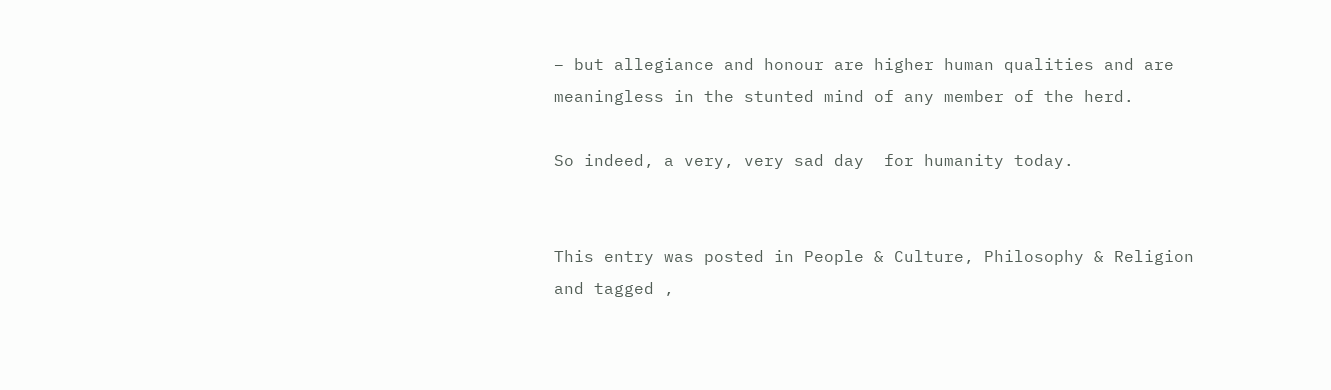– but allegiance and honour are higher human qualities and are meaningless in the stunted mind of any member of the herd.

So indeed, a very, very sad day  for humanity today.


This entry was posted in People & Culture, Philosophy & Religion and tagged ,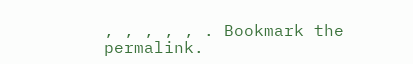, , , , , . Bookmark the permalink.